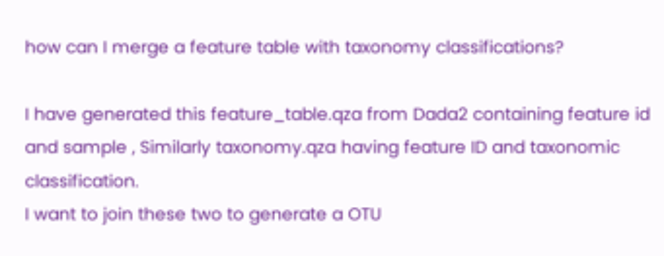how can I merge a feature table with taxonomy classifications?

I have generated this feature_table.qza from Dada2 containing feature id and sample , Similarly taxonomy.qza having feature ID and taxonomic classification.
I want to join these two to generate a OTU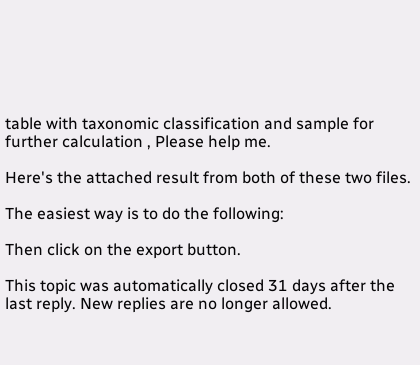table with taxonomic classification and sample for further calculation , Please help me.

Here's the attached result from both of these two files.

The easiest way is to do the following:

Then click on the export button.

This topic was automatically closed 31 days after the last reply. New replies are no longer allowed.